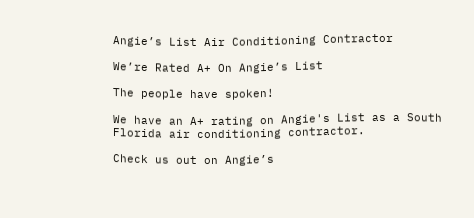Angie’s List Air Conditioning Contractor

We’re Rated A+ On Angie’s List

The people have spoken!

We have an A+ rating on Angie's List as a South Florida air conditioning contractor.

Check us out on Angie’s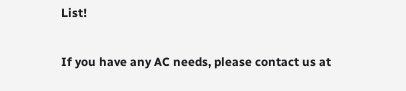List!

If you have any AC needs, please contact us at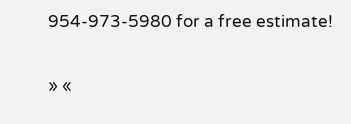954-973-5980 for a free estimate!

» «